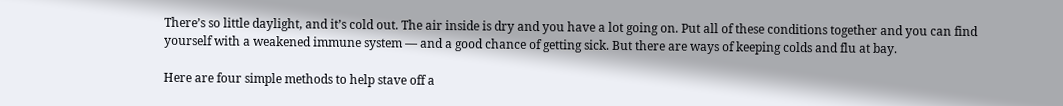There’s so little daylight, and it’s cold out. The air inside is dry and you have a lot going on. Put all of these conditions together and you can find yourself with a weakened immune system — and a good chance of getting sick. But there are ways of keeping colds and flu at bay.

Here are four simple methods to help stave off a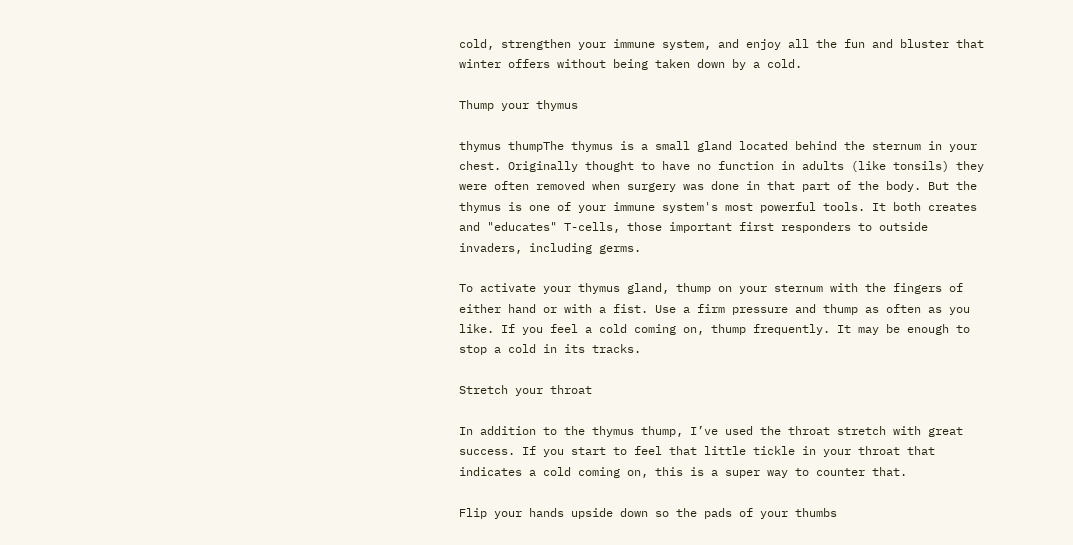cold, strengthen your immune system, and enjoy all the fun and bluster that winter offers without being taken down by a cold.

Thump your thymus

thymus thumpThe thymus is a small gland located behind the sternum in your chest. Originally thought to have no function in adults (like tonsils) they were often removed when surgery was done in that part of the body. But the thymus is one of your immune system's most powerful tools. It both creates and "educates" T-cells, those important first responders to outside invaders, including germs.

To activate your thymus gland, thump on your sternum with the fingers of either hand or with a fist. Use a firm pressure and thump as often as you like. If you feel a cold coming on, thump frequently. It may be enough to stop a cold in its tracks.

Stretch your throat

In addition to the thymus thump, I’ve used the throat stretch with great success. If you start to feel that little tickle in your throat that indicates a cold coming on, this is a super way to counter that.

Flip your hands upside down so the pads of your thumbs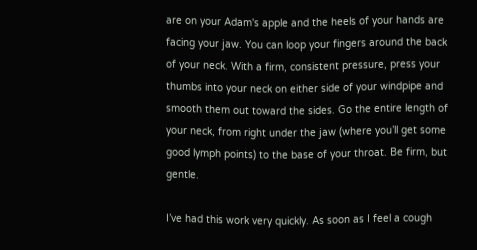are on your Adam's apple and the heels of your hands are facing your jaw. You can loop your fingers around the back of your neck. With a firm, consistent pressure, press your thumbs into your neck on either side of your windpipe and smooth them out toward the sides. Go the entire length of your neck, from right under the jaw (where you’ll get some good lymph points) to the base of your throat. Be firm, but gentle.

I’ve had this work very quickly. As soon as I feel a cough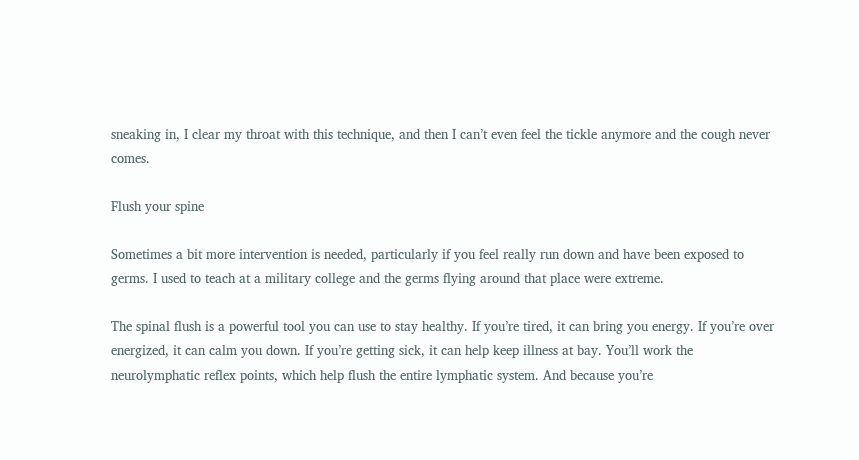sneaking in, I clear my throat with this technique, and then I can’t even feel the tickle anymore and the cough never comes.

Flush your spine

Sometimes a bit more intervention is needed, particularly if you feel really run down and have been exposed to germs. I used to teach at a military college and the germs flying around that place were extreme.

The spinal flush is a powerful tool you can use to stay healthy. If you’re tired, it can bring you energy. If you’re over energized, it can calm you down. If you’re getting sick, it can help keep illness at bay. You’ll work the neurolymphatic reflex points, which help flush the entire lymphatic system. And because you’re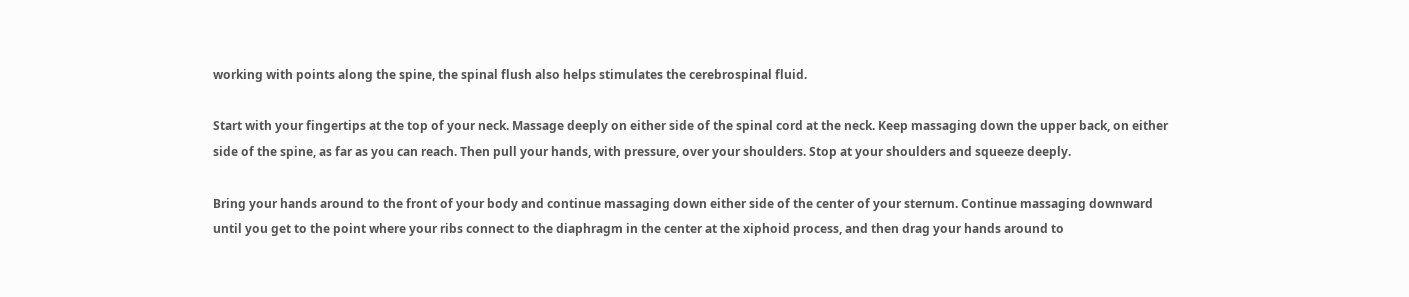working with points along the spine, the spinal flush also helps stimulates the cerebrospinal fluid.

Start with your fingertips at the top of your neck. Massage deeply on either side of the spinal cord at the neck. Keep massaging down the upper back, on either side of the spine, as far as you can reach. Then pull your hands, with pressure, over your shoulders. Stop at your shoulders and squeeze deeply.

Bring your hands around to the front of your body and continue massaging down either side of the center of your sternum. Continue massaging downward until you get to the point where your ribs connect to the diaphragm in the center at the xiphoid process, and then drag your hands around to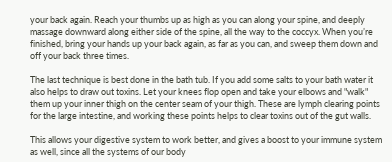your back again. Reach your thumbs up as high as you can along your spine, and deeply massage downward along either side of the spine, all the way to the coccyx. When you’re finished, bring your hands up your back again, as far as you can, and sweep them down and off your back three times.

The last technique is best done in the bath tub. If you add some salts to your bath water it also helps to draw out toxins. Let your knees flop open and take your elbows and "walk" them up your inner thigh on the center seam of your thigh. These are lymph clearing points for the large intestine, and working these points helps to clear toxins out of the gut walls.

This allows your digestive system to work better, and gives a boost to your immune system as well, since all the systems of our body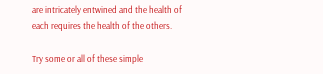are intricately entwined and the health of each requires the health of the others.

Try some or all of these simple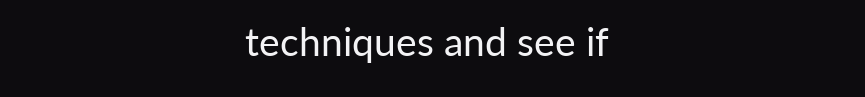techniques and see if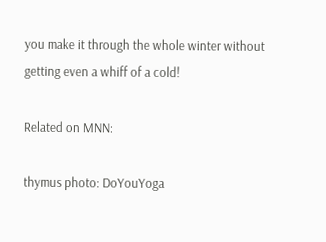you make it through the whole winter without getting even a whiff of a cold!

Related on MNN:

thymus photo: DoYouYoga